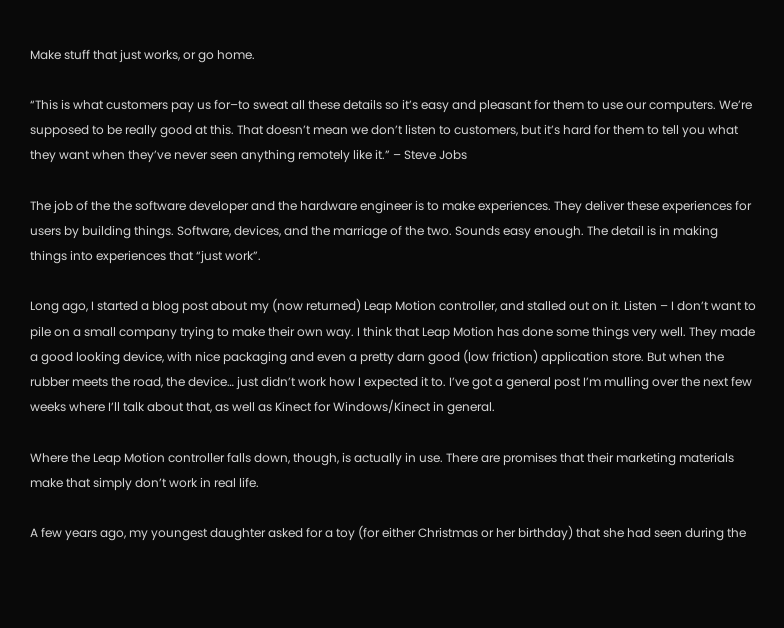Make stuff that just works, or go home.

“This is what customers pay us for–to sweat all these details so it’s easy and pleasant for them to use our computers. We’re supposed to be really good at this. That doesn’t mean we don’t listen to customers, but it’s hard for them to tell you what they want when they’ve never seen anything remotely like it.” – Steve Jobs

The job of the the software developer and the hardware engineer is to make experiences. They deliver these experiences for users by building things. Software, devices, and the marriage of the two. Sounds easy enough. The detail is in making things into experiences that “just work”.

Long ago, I started a blog post about my (now returned) Leap Motion controller, and stalled out on it. Listen – I don’t want to pile on a small company trying to make their own way. I think that Leap Motion has done some things very well. They made a good looking device, with nice packaging and even a pretty darn good (low friction) application store. But when the rubber meets the road, the device… just didn’t work how I expected it to. I’ve got a general post I’m mulling over the next few weeks where I’ll talk about that, as well as Kinect for Windows/Kinect in general.

Where the Leap Motion controller falls down, though, is actually in use. There are promises that their marketing materials make that simply don’t work in real life.

A few years ago, my youngest daughter asked for a toy (for either Christmas or her birthday) that she had seen during the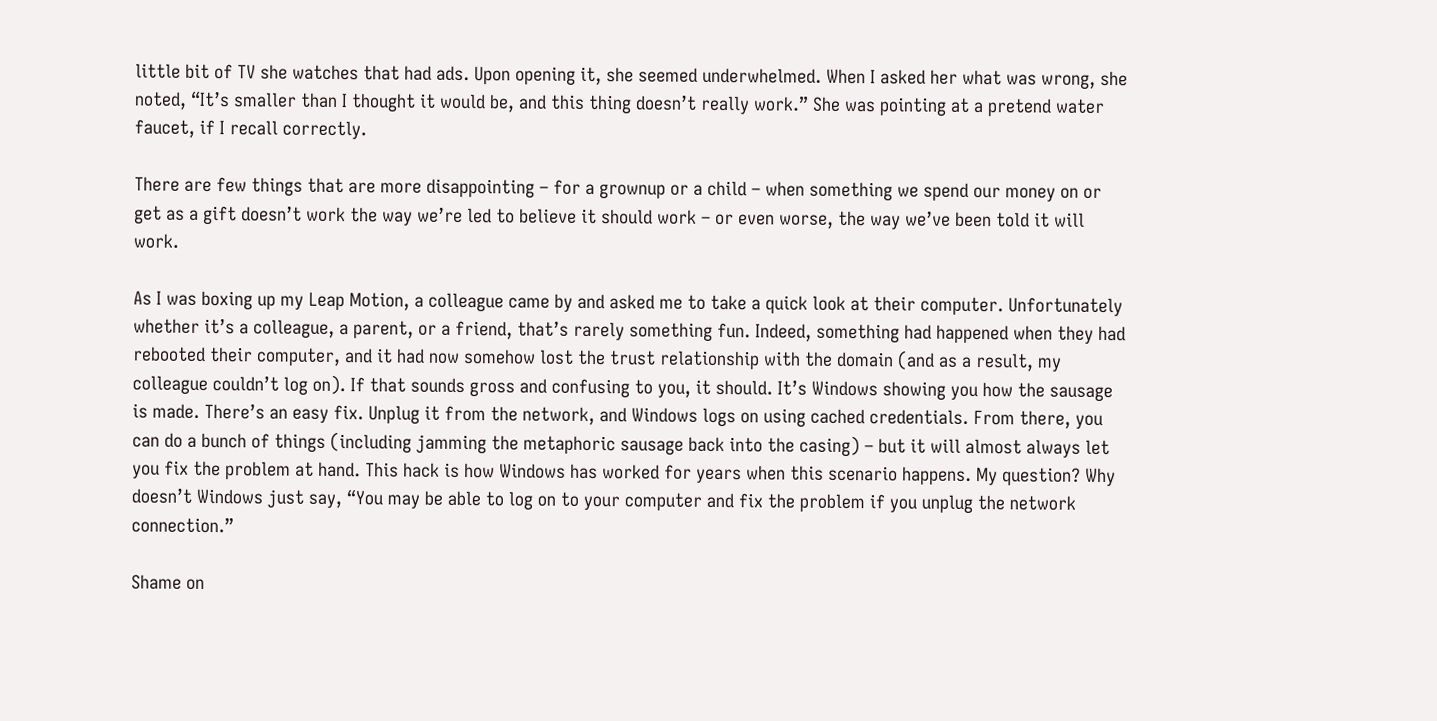little bit of TV she watches that had ads. Upon opening it, she seemed underwhelmed. When I asked her what was wrong, she noted, “It’s smaller than I thought it would be, and this thing doesn’t really work.” She was pointing at a pretend water faucet, if I recall correctly.

There are few things that are more disappointing – for a grownup or a child – when something we spend our money on or get as a gift doesn’t work the way we’re led to believe it should work – or even worse, the way we’ve been told it will work.

As I was boxing up my Leap Motion, a colleague came by and asked me to take a quick look at their computer. Unfortunately whether it’s a colleague, a parent, or a friend, that’s rarely something fun. Indeed, something had happened when they had rebooted their computer, and it had now somehow lost the trust relationship with the domain (and as a result, my colleague couldn’t log on). If that sounds gross and confusing to you, it should. It’s Windows showing you how the sausage is made. There’s an easy fix. Unplug it from the network, and Windows logs on using cached credentials. From there, you can do a bunch of things (including jamming the metaphoric sausage back into the casing) – but it will almost always let you fix the problem at hand. This hack is how Windows has worked for years when this scenario happens. My question? Why doesn’t Windows just say, “You may be able to log on to your computer and fix the problem if you unplug the network connection.”

Shame on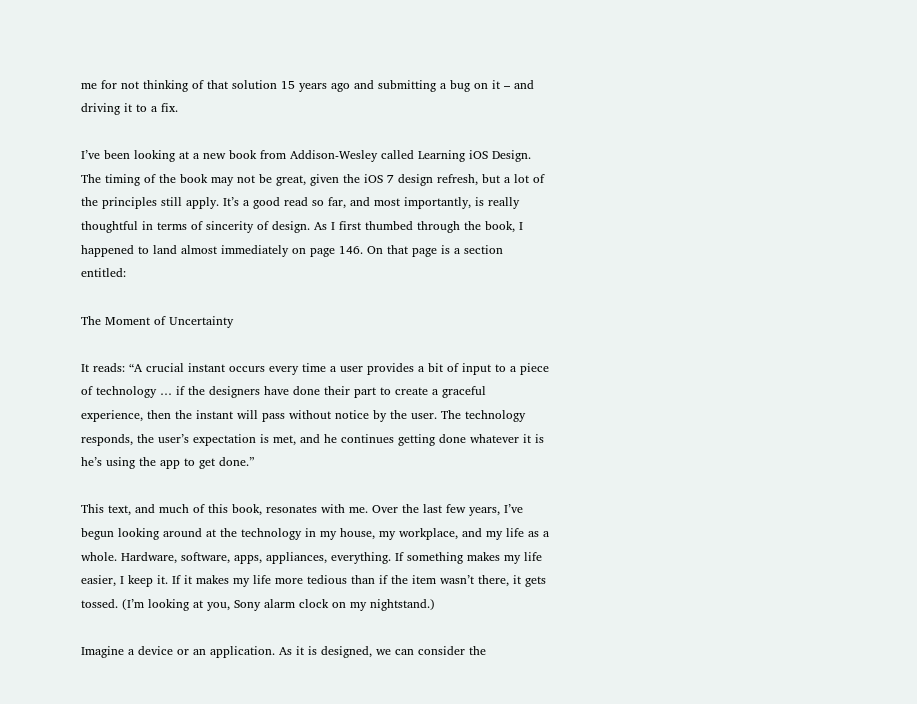me for not thinking of that solution 15 years ago and submitting a bug on it – and driving it to a fix.

I’ve been looking at a new book from Addison-Wesley called Learning iOS Design. The timing of the book may not be great, given the iOS 7 design refresh, but a lot of the principles still apply. It’s a good read so far, and most importantly, is really thoughtful in terms of sincerity of design. As I first thumbed through the book, I happened to land almost immediately on page 146. On that page is a section entitled:

The Moment of Uncertainty

It reads: “A crucial instant occurs every time a user provides a bit of input to a piece of technology … if the designers have done their part to create a graceful experience, then the instant will pass without notice by the user. The technology responds, the user’s expectation is met, and he continues getting done whatever it is he’s using the app to get done.”

This text, and much of this book, resonates with me. Over the last few years, I’ve begun looking around at the technology in my house, my workplace, and my life as a whole. Hardware, software, apps, appliances, everything. If something makes my life easier, I keep it. If it makes my life more tedious than if the item wasn’t there, it gets tossed. (I’m looking at you, Sony alarm clock on my nightstand.)

Imagine a device or an application. As it is designed, we can consider the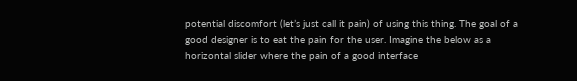potential discomfort (let’s just call it pain) of using this thing. The goal of a good designer is to eat the pain for the user. Imagine the below as a horizontal slider where the pain of a good interface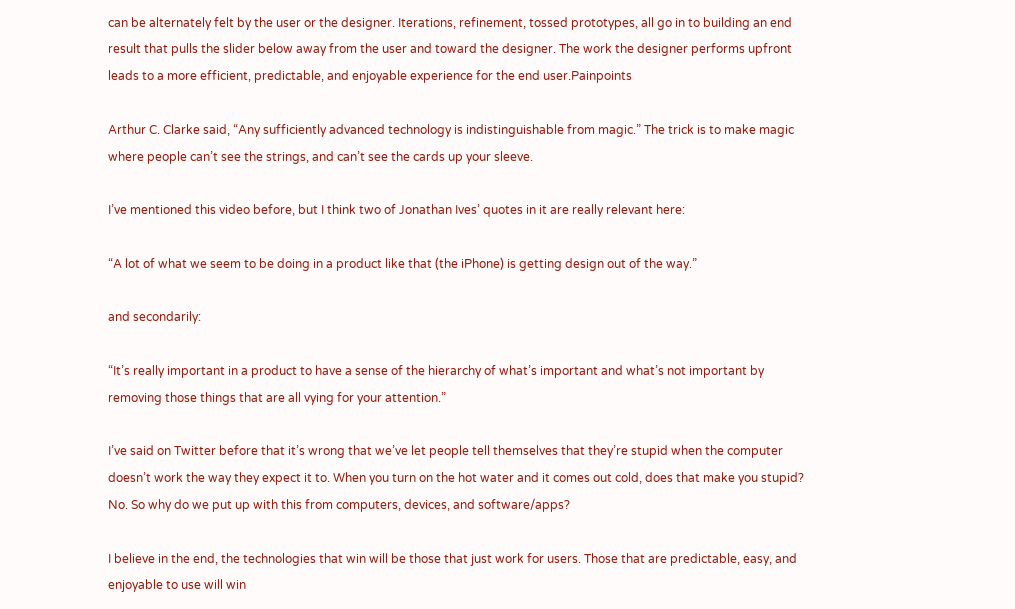can be alternately felt by the user or the designer. Iterations, refinement, tossed prototypes, all go in to building an end result that pulls the slider below away from the user and toward the designer. The work the designer performs upfront leads to a more efficient, predictable, and enjoyable experience for the end user.Painpoints

Arthur C. Clarke said, “Any sufficiently advanced technology is indistinguishable from magic.” The trick is to make magic where people can’t see the strings, and can’t see the cards up your sleeve.

I’ve mentioned this video before, but I think two of Jonathan Ives’ quotes in it are really relevant here:

“A lot of what we seem to be doing in a product like that (the iPhone) is getting design out of the way.”

and secondarily:

“It’s really important in a product to have a sense of the hierarchy of what’s important and what’s not important by removing those things that are all vying for your attention.”

I’ve said on Twitter before that it’s wrong that we’ve let people tell themselves that they’re stupid when the computer doesn’t work the way they expect it to. When you turn on the hot water and it comes out cold, does that make you stupid? No. So why do we put up with this from computers, devices, and software/apps?

I believe in the end, the technologies that win will be those that just work for users. Those that are predictable, easy, and enjoyable to use will win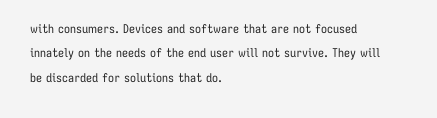with consumers. Devices and software that are not focused innately on the needs of the end user will not survive. They will be discarded for solutions that do.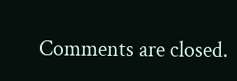Comments are closed.